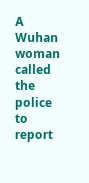A Wuhan woman called the police to report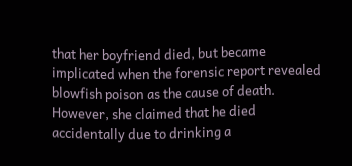that her boyfriend died, but became implicated when the forensic report revealed blowfish poison as the cause of death. However, she claimed that he died accidentally due to drinking a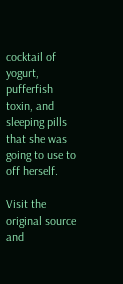cocktail of yogurt, pufferfish toxin, and sleeping pills that she was going to use to off herself.

Visit the original source and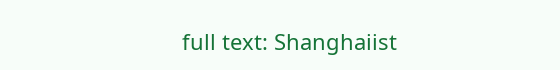full text: Shanghaiist